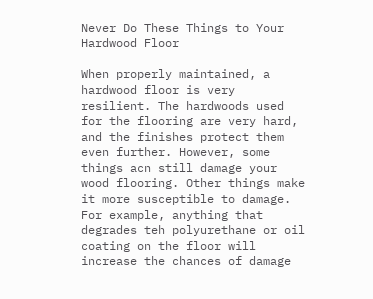Never Do These Things to Your Hardwood Floor

When properly maintained, a hardwood floor is very resilient. The hardwoods used for the flooring are very hard, and the finishes protect them even further. However, some things acn still damage your wood flooring. Other things make it more susceptible to damage. For example, anything that degrades teh polyurethane or oil coating on the floor will increase the chances of damage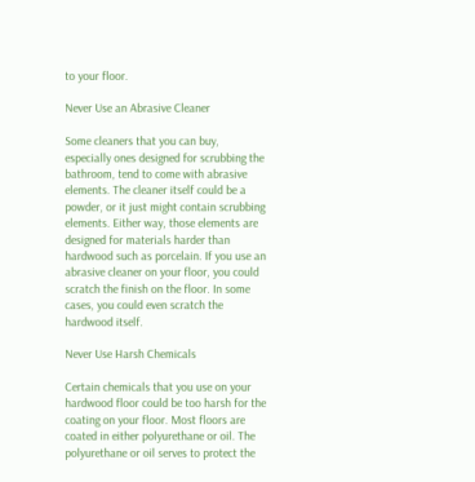to your floor.

Never Use an Abrasive Cleaner

Some cleaners that you can buy, especially ones designed for scrubbing the bathroom, tend to come with abrasive elements. The cleaner itself could be a powder, or it just might contain scrubbing elements. Either way, those elements are designed for materials harder than hardwood such as porcelain. If you use an abrasive cleaner on your floor, you could scratch the finish on the floor. In some cases, you could even scratch the hardwood itself.

Never Use Harsh Chemicals

Certain chemicals that you use on your hardwood floor could be too harsh for the coating on your floor. Most floors are coated in either polyurethane or oil. The polyurethane or oil serves to protect the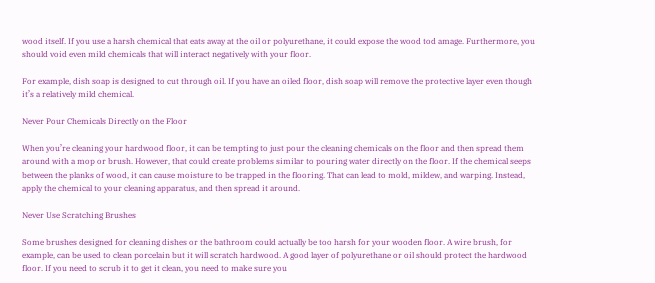wood itself. If you use a harsh chemical that eats away at the oil or polyurethane, it could expose the wood tod amage. Furthermore, you should void even mild chemicals that will interact negatively with your floor.

For example, dish soap is designed to cut through oil. If you have an oiled floor, dish soap will remove the protective layer even though it’s a relatively mild chemical.

Never Pour Chemicals Directly on the Floor

When you’re cleaning your hardwood floor, it can be tempting to just pour the cleaning chemicals on the floor and then spread them around with a mop or brush. However, that could create problems similar to pouring water directly on the floor. If the chemical seeps between the planks of wood, it can cause moisture to be trapped in the flooring. That can lead to mold, mildew, and warping. Instead, apply the chemical to your cleaning apparatus, and then spread it around.

Never Use Scratching Brushes

Some brushes designed for cleaning dishes or the bathroom could actually be too harsh for your wooden floor. A wire brush, for example, can be used to clean porcelain but it will scratch hardwood. A good layer of polyurethane or oil should protect the hardwood floor. If you need to scrub it to get it clean, you need to make sure you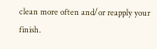clean more often and/or reapply your finish.